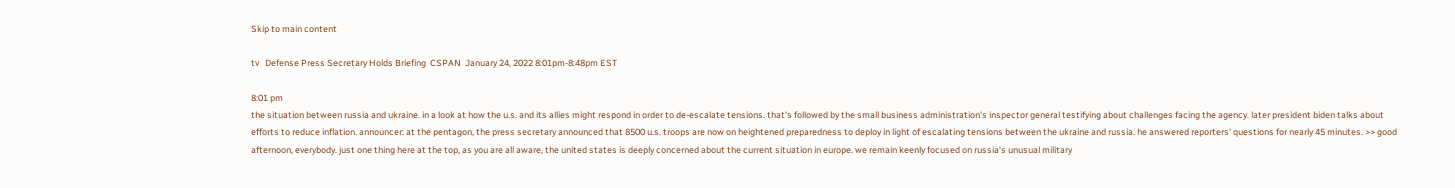Skip to main content

tv   Defense Press Secretary Holds Briefing  CSPAN  January 24, 2022 8:01pm-8:48pm EST

8:01 pm
the situation between russia and ukraine. in a look at how the u.s. and its allies might respond in order to de-escalate tensions. that's followed by the small business administration's inspector general testifying about challenges facing the agency. later president biden talks about efforts to reduce inflation. announcer: at the pentagon, the press secretary announced that 8500 u.s. troops are now on heightened preparedness to deploy in light of escalating tensions between the ukraine and russia. he answered reporters' questions for nearly 45 minutes. >> good afternoon, everybody. just one thing here at the top, as you are all aware, the united states is deeply concerned about the current situation in europe. we remain keenly focused on russia's unusual military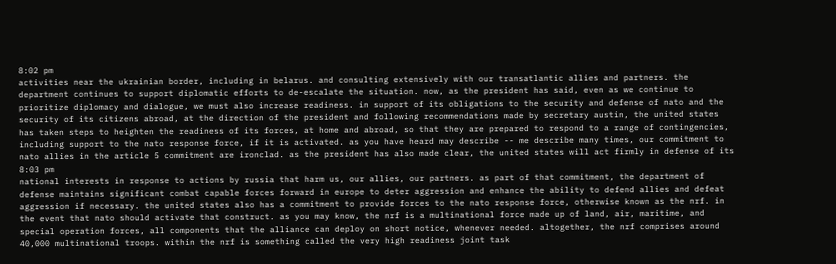8:02 pm
activities near the ukrainian border, including in belarus. and consulting extensively with our transatlantic allies and partners. the department continues to support diplomatic efforts to de-escalate the situation. now, as the president has said, even as we continue to prioritize diplomacy and dialogue, we must also increase readiness. in support of its obligations to the security and defense of nato and the security of its citizens abroad, at the direction of the president and following recommendations made by secretary austin, the united states has taken steps to heighten the readiness of its forces, at home and abroad, so that they are prepared to respond to a range of contingencies, including support to the nato response force, if it is activated. as you have heard may describe -- me describe many times, our commitment to nato allies in the article 5 commitment are ironclad. as the president has also made clear, the united states will act firmly in defense of its
8:03 pm
national interests in response to actions by russia that harm us, our allies, our partners. as part of that commitment, the department of defense maintains significant combat capable forces forward in europe to deter aggression and enhance the ability to defend allies and defeat aggression if necessary. the united states also has a commitment to provide forces to the nato response force, otherwise known as the nrf. in the event that nato should activate that construct. as you may know, the nrf is a multinational force made up of land, air, maritime, and special operation forces, all components that the alliance can deploy on short notice, whenever needed. altogether, the nrf comprises around 40,000 multinational troops. within the nrf is something called the very high readiness joint task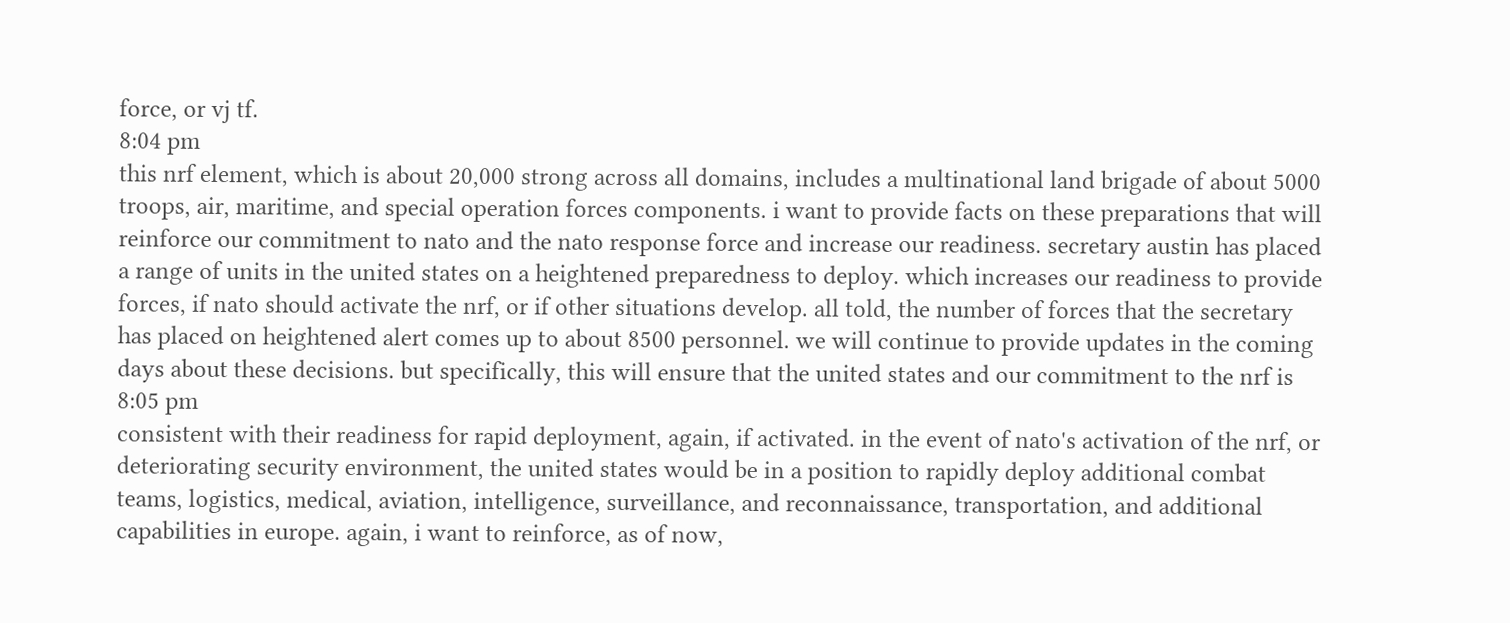force, or vj tf.
8:04 pm
this nrf element, which is about 20,000 strong across all domains, includes a multinational land brigade of about 5000 troops, air, maritime, and special operation forces components. i want to provide facts on these preparations that will reinforce our commitment to nato and the nato response force and increase our readiness. secretary austin has placed a range of units in the united states on a heightened preparedness to deploy. which increases our readiness to provide forces, if nato should activate the nrf, or if other situations develop. all told, the number of forces that the secretary has placed on heightened alert comes up to about 8500 personnel. we will continue to provide updates in the coming days about these decisions. but specifically, this will ensure that the united states and our commitment to the nrf is
8:05 pm
consistent with their readiness for rapid deployment, again, if activated. in the event of nato's activation of the nrf, or deteriorating security environment, the united states would be in a position to rapidly deploy additional combat teams, logistics, medical, aviation, intelligence, surveillance, and reconnaissance, transportation, and additional capabilities in europe. again, i want to reinforce, as of now,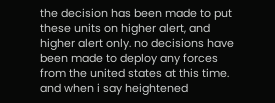the decision has been made to put these units on higher alert, and higher alert only. no decisions have been made to deploy any forces from the united states at this time. and when i say heightened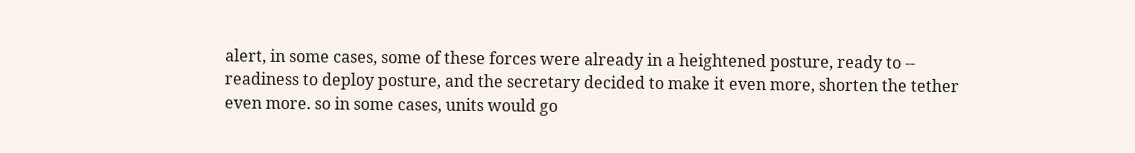alert, in some cases, some of these forces were already in a heightened posture, ready to -- readiness to deploy posture, and the secretary decided to make it even more, shorten the tether even more. so in some cases, units would go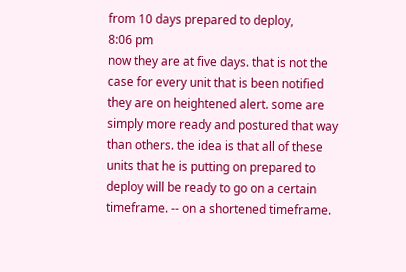from 10 days prepared to deploy,
8:06 pm
now they are at five days. that is not the case for every unit that is been notified they are on heightened alert. some are simply more ready and postured that way than others. the idea is that all of these units that he is putting on prepared to deploy will be ready to go on a certain timeframe. -- on a shortened timeframe.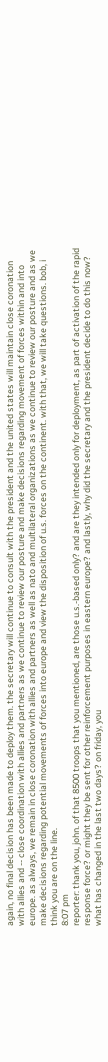again, no final decision has been made to deploy them. the secretary will continue to consult with the president and the united states will maintain close coronation with allies and -- close coordination with allies and partners as we continue to review our posture and make decisions regarding movement of forces within and into europe. as always, we remain in close coronation with allies and partners as well as nato and multilateral organizations as we continue to review our posture and as we make decisions regarding potential movements of forces into europe and view the disposition of u.s. forces on the continent. with that, we will take questions. bob, i think you are on the line.
8:07 pm
reporter: thank you, john. of that 8500 troops that you mentioned, are those u.s.-based only? and are they intended only for deployment, as part of activation of the rapid response force? or might they be sent for other reinforcement purposes in eastern europe? and lastly, why did the secretary and the president decide to do this now? what has changed in the last two days? on friday, you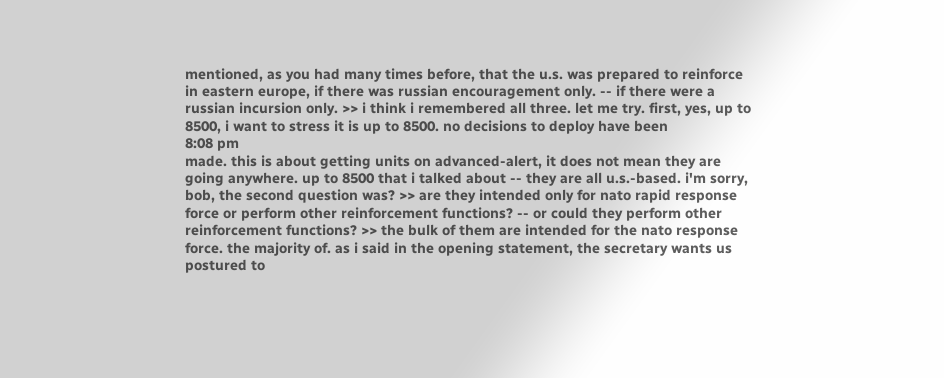mentioned, as you had many times before, that the u.s. was prepared to reinforce in eastern europe, if there was russian encouragement only. -- if there were a russian incursion only. >> i think i remembered all three. let me try. first, yes, up to 8500, i want to stress it is up to 8500. no decisions to deploy have been
8:08 pm
made. this is about getting units on advanced-alert, it does not mean they are going anywhere. up to 8500 that i talked about -- they are all u.s.-based. i'm sorry, bob, the second question was? >> are they intended only for nato rapid response force or perform other reinforcement functions? -- or could they perform other reinforcement functions? >> the bulk of them are intended for the nato response force. the majority of. as i said in the opening statement, the secretary wants us postured to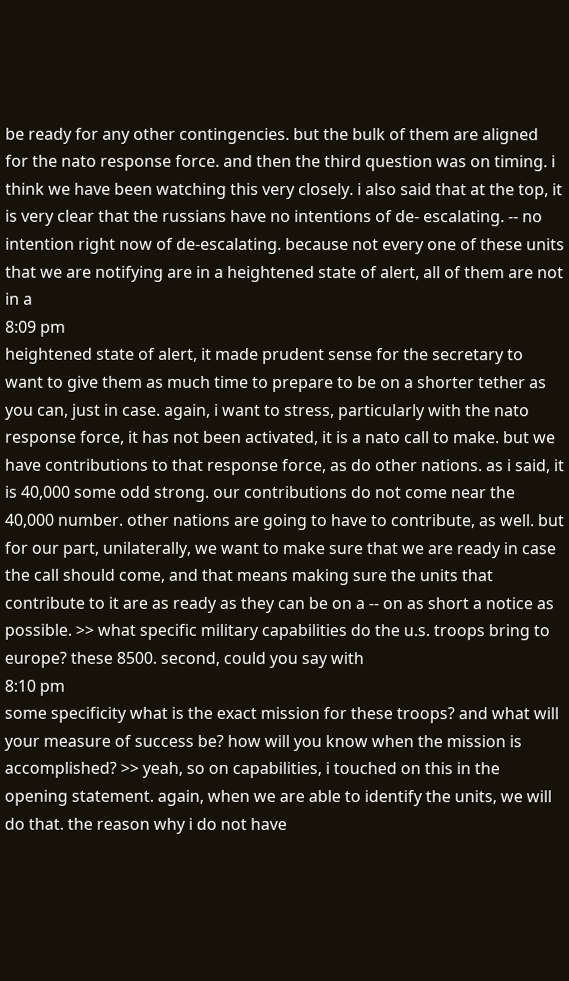be ready for any other contingencies. but the bulk of them are aligned for the nato response force. and then the third question was on timing. i think we have been watching this very closely. i also said that at the top, it is very clear that the russians have no intentions of de- escalating. -- no intention right now of de-escalating. because not every one of these units that we are notifying are in a heightened state of alert, all of them are not in a
8:09 pm
heightened state of alert, it made prudent sense for the secretary to want to give them as much time to prepare to be on a shorter tether as you can, just in case. again, i want to stress, particularly with the nato response force, it has not been activated, it is a nato call to make. but we have contributions to that response force, as do other nations. as i said, it is 40,000 some odd strong. our contributions do not come near the 40,000 number. other nations are going to have to contribute, as well. but for our part, unilaterally, we want to make sure that we are ready in case the call should come, and that means making sure the units that contribute to it are as ready as they can be on a -- on as short a notice as possible. >> what specific military capabilities do the u.s. troops bring to europe? these 8500. second, could you say with
8:10 pm
some specificity what is the exact mission for these troops? and what will your measure of success be? how will you know when the mission is accomplished? >> yeah, so on capabilities, i touched on this in the opening statement. again, when we are able to identify the units, we will do that. the reason why i do not have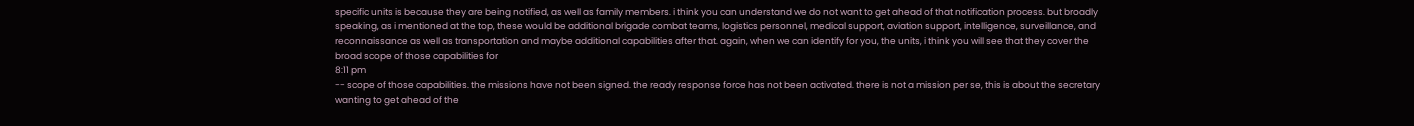specific units is because they are being notified, as well as family members. i think you can understand we do not want to get ahead of that notification process. but broadly speaking, as i mentioned at the top, these would be additional brigade combat teams, logistics personnel, medical support, aviation support, intelligence, surveillance, and reconnaissance as well as transportation and maybe additional capabilities after that. again, when we can identify for you, the units, i think you will see that they cover the broad scope of those capabilities for
8:11 pm
-- scope of those capabilities. the missions have not been signed. the ready response force has not been activated. there is not a mission per se, this is about the secretary wanting to get ahead of the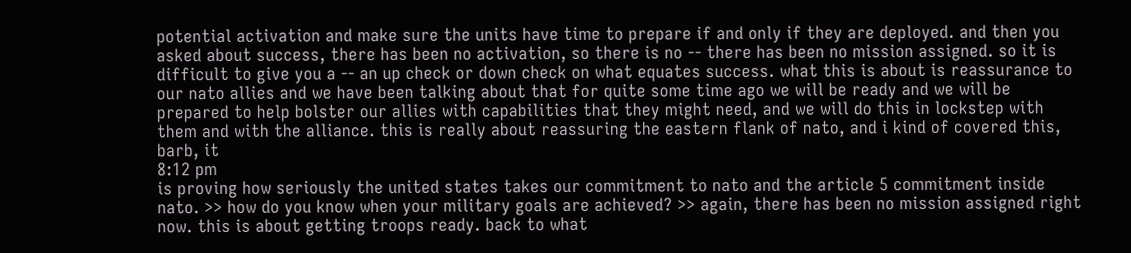potential activation and make sure the units have time to prepare if and only if they are deployed. and then you asked about success, there has been no activation, so there is no -- there has been no mission assigned. so it is difficult to give you a -- an up check or down check on what equates success. what this is about is reassurance to our nato allies and we have been talking about that for quite some time ago we will be ready and we will be prepared to help bolster our allies with capabilities that they might need, and we will do this in lockstep with them and with the alliance. this is really about reassuring the eastern flank of nato, and i kind of covered this, barb, it
8:12 pm
is proving how seriously the united states takes our commitment to nato and the article 5 commitment inside nato. >> how do you know when your military goals are achieved? >> again, there has been no mission assigned right now. this is about getting troops ready. back to what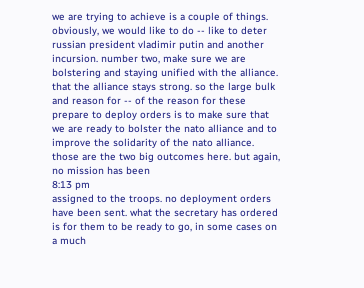we are trying to achieve is a couple of things. obviously, we would like to do -- like to deter russian president vladimir putin and another incursion. number two, make sure we are bolstering and staying unified with the alliance. that the alliance stays strong. so the large bulk and reason for -- of the reason for these prepare to deploy orders is to make sure that we are ready to bolster the nato alliance and to improve the solidarity of the nato alliance. those are the two big outcomes here. but again, no mission has been
8:13 pm
assigned to the troops. no deployment orders have been sent. what the secretary has ordered is for them to be ready to go, in some cases on a much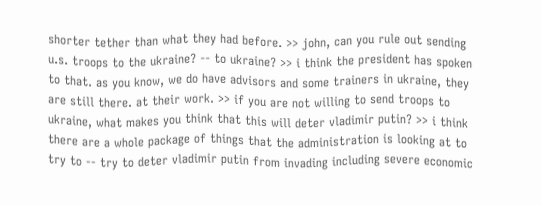shorter tether than what they had before. >> john, can you rule out sending u.s. troops to the ukraine? -- to ukraine? >> i think the president has spoken to that. as you know, we do have advisors and some trainers in ukraine, they are still there. at their work. >> if you are not willing to send troops to ukraine, what makes you think that this will deter vladimir putin? >> i think there are a whole package of things that the administration is looking at to try to -- try to deter vladimir putin from invading including severe economic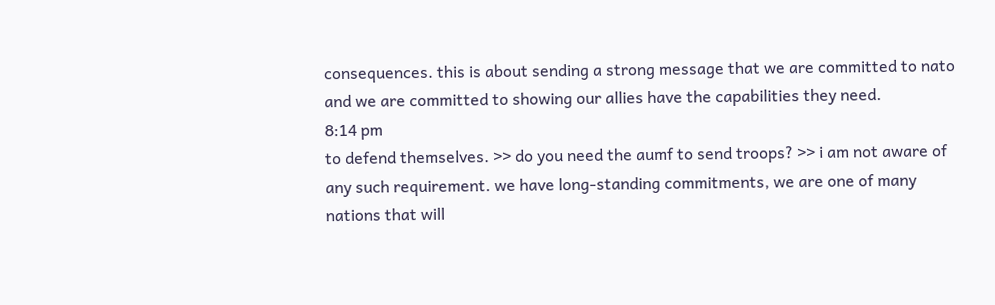consequences. this is about sending a strong message that we are committed to nato and we are committed to showing our allies have the capabilities they need.
8:14 pm
to defend themselves. >> do you need the aumf to send troops? >> i am not aware of any such requirement. we have long-standing commitments, we are one of many nations that will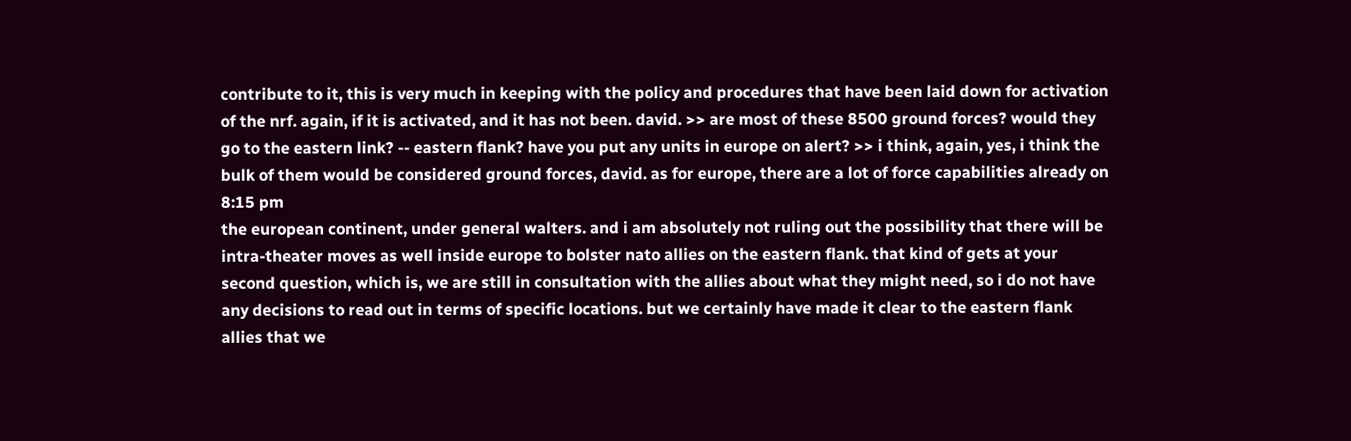contribute to it, this is very much in keeping with the policy and procedures that have been laid down for activation of the nrf. again, if it is activated, and it has not been. david. >> are most of these 8500 ground forces? would they go to the eastern link? -- eastern flank? have you put any units in europe on alert? >> i think, again, yes, i think the bulk of them would be considered ground forces, david. as for europe, there are a lot of force capabilities already on
8:15 pm
the european continent, under general walters. and i am absolutely not ruling out the possibility that there will be intra-theater moves as well inside europe to bolster nato allies on the eastern flank. that kind of gets at your second question, which is, we are still in consultation with the allies about what they might need, so i do not have any decisions to read out in terms of specific locations. but we certainly have made it clear to the eastern flank allies that we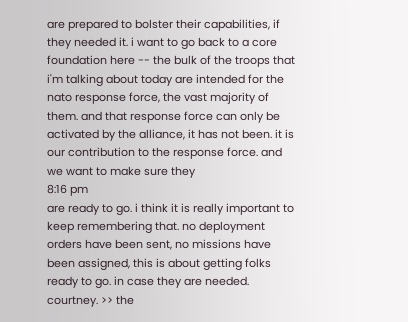are prepared to bolster their capabilities, if they needed it. i want to go back to a core foundation here -- the bulk of the troops that i'm talking about today are intended for the nato response force, the vast majority of them. and that response force can only be activated by the alliance, it has not been. it is our contribution to the response force. and we want to make sure they
8:16 pm
are ready to go. i think it is really important to keep remembering that. no deployment orders have been sent, no missions have been assigned, this is about getting folks ready to go. in case they are needed. courtney. >> the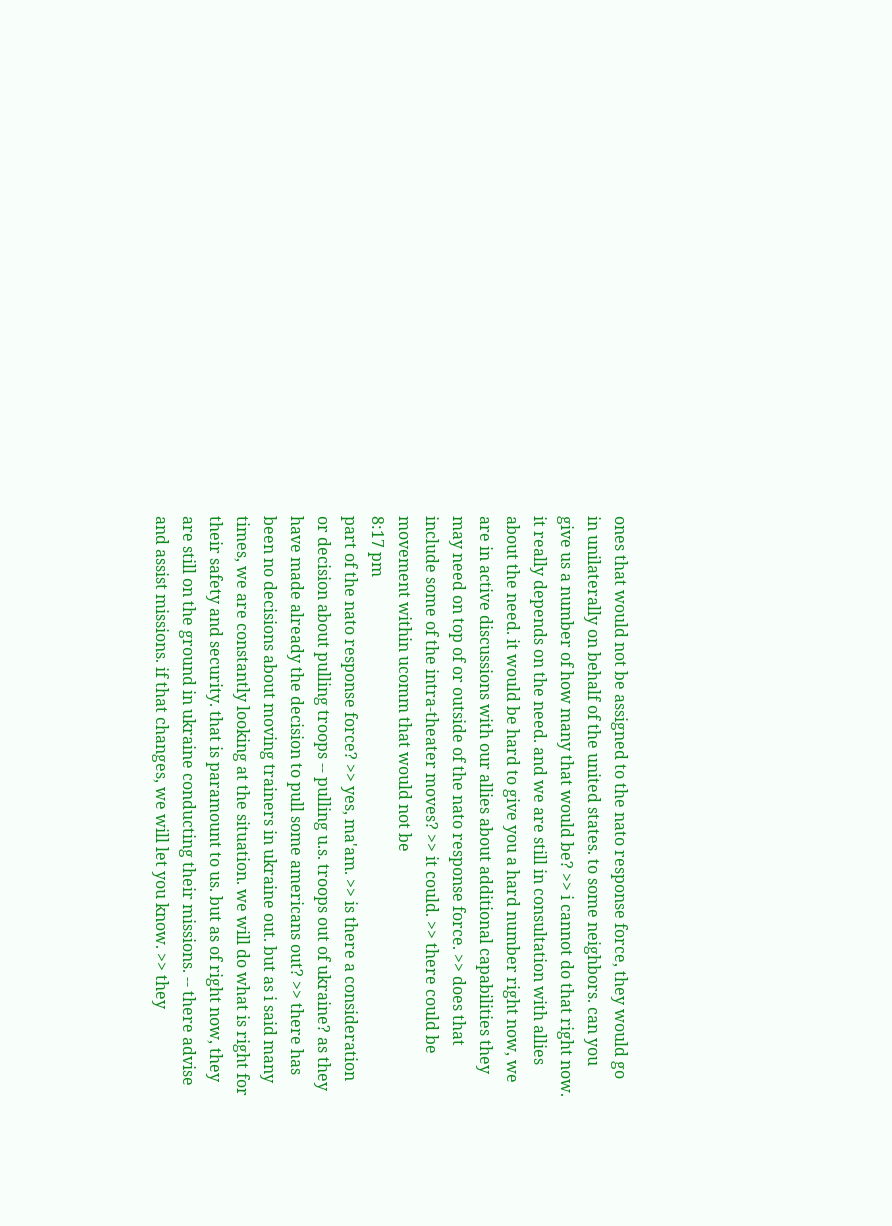ones that would not be assigned to the nato response force, they would go in unilaterally on behalf of the united states. to some neighbors. can you give us a number of how many that would be? >> i cannot do that right now. it really depends on the need. and we are still in consultation with allies about the need. it would be hard to give you a hard number right now, we are in active discussions with our allies about additional capabilities they may need on top of or outside of the nato response force. >> does that include some of the intra-theater moves? >> it could. >> there could be movement within ucomm that would not be
8:17 pm
part of the nato response force? >> yes, ma'am. >> is there a consideration or decision about pulling troops -- pulling u.s. troops out of ukraine? as they have made already the decision to pull some americans out? >> there has been no decisions about moving trainers in ukraine out. but as i said many times, we are constantly looking at the situation. we will do what is right for their safety and security. that is paramount to us. but as of right now, they are still on the ground in ukraine conducting their missions. -- there advise and assist missions. if that changes, we will let you know. >> they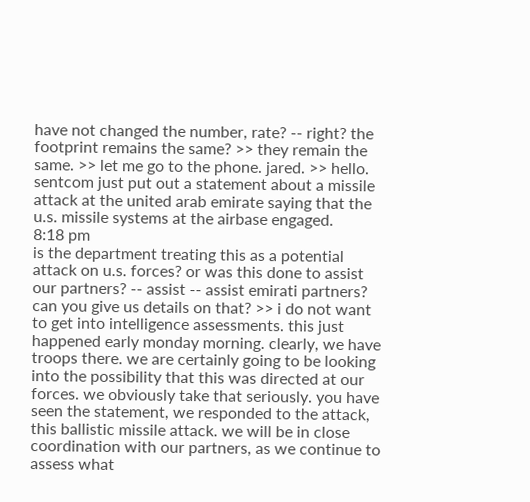have not changed the number, rate? -- right? the footprint remains the same? >> they remain the same. >> let me go to the phone. jared. >> hello. sentcom just put out a statement about a missile attack at the united arab emirate saying that the u.s. missile systems at the airbase engaged.
8:18 pm
is the department treating this as a potential attack on u.s. forces? or was this done to assist our partners? -- assist -- assist emirati partners? can you give us details on that? >> i do not want to get into intelligence assessments. this just happened early monday morning. clearly, we have troops there. we are certainly going to be looking into the possibility that this was directed at our forces. we obviously take that seriously. you have seen the statement, we responded to the attack, this ballistic missile attack. we will be in close coordination with our partners, as we continue to assess what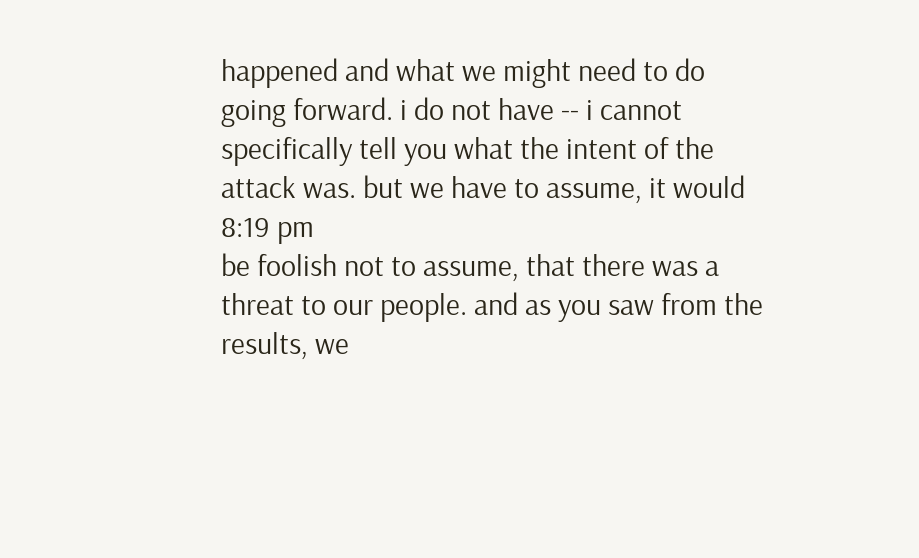happened and what we might need to do going forward. i do not have -- i cannot specifically tell you what the intent of the attack was. but we have to assume, it would
8:19 pm
be foolish not to assume, that there was a threat to our people. and as you saw from the results, we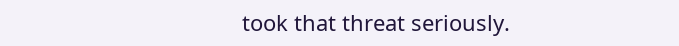took that threat seriously.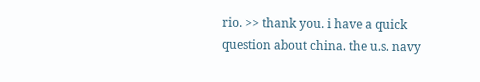rio. >> thank you. i have a quick question about china. the u.s. navy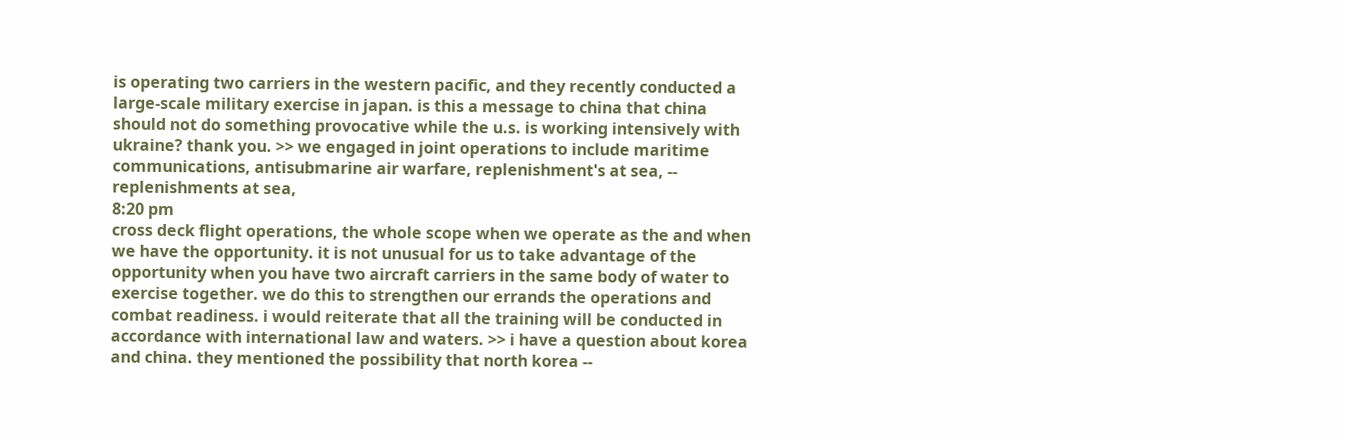is operating two carriers in the western pacific, and they recently conducted a large-scale military exercise in japan. is this a message to china that china should not do something provocative while the u.s. is working intensively with ukraine? thank you. >> we engaged in joint operations to include maritime communications, antisubmarine air warfare, replenishment's at sea, -- replenishments at sea,
8:20 pm
cross deck flight operations, the whole scope when we operate as the and when we have the opportunity. it is not unusual for us to take advantage of the opportunity when you have two aircraft carriers in the same body of water to exercise together. we do this to strengthen our errands the operations and combat readiness. i would reiterate that all the training will be conducted in accordance with international law and waters. >> i have a question about korea and china. they mentioned the possibility that north korea --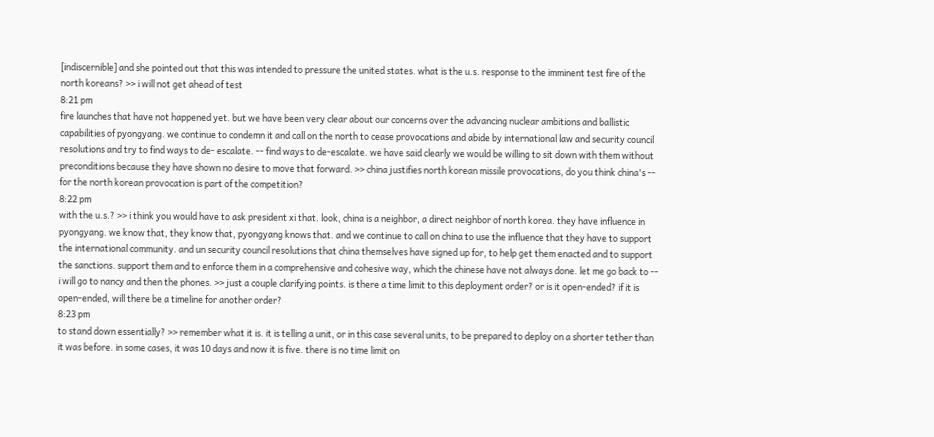[indiscernible] and she pointed out that this was intended to pressure the united states. what is the u.s. response to the imminent test fire of the north koreans? >> i will not get ahead of test
8:21 pm
fire launches that have not happened yet. but we have been very clear about our concerns over the advancing nuclear ambitions and ballistic capabilities of pyongyang. we continue to condemn it and call on the north to cease provocations and abide by international law and security council resolutions and try to find ways to de- escalate. -- find ways to de-escalate. we have said clearly we would be willing to sit down with them without preconditions because they have shown no desire to move that forward. >> china justifies north korean missile provocations, do you think china's -- for the north korean provocation is part of the competition?
8:22 pm
with the u.s.? >> i think you would have to ask president xi that. look, china is a neighbor, a direct neighbor of north korea. they have influence in pyongyang. we know that, they know that, pyongyang knows that. and we continue to call on china to use the influence that they have to support the international community. and un security council resolutions that china themselves have signed up for, to help get them enacted and to support the sanctions. support them and to enforce them in a comprehensive and cohesive way, which the chinese have not always done. let me go back to -- i will go to nancy and then the phones. >> just a couple clarifying points. is there a time limit to this deployment order? or is it open-ended? if it is open-ended, will there be a timeline for another order?
8:23 pm
to stand down essentially? >> remember what it is. it is telling a unit, or in this case several units, to be prepared to deploy on a shorter tether than it was before. in some cases, it was 10 days and now it is five. there is no time limit on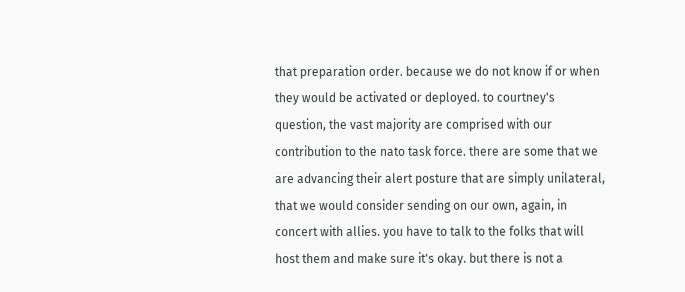that preparation order. because we do not know if or when they would be activated or deployed. to courtney's question, the vast majority are comprised with our contribution to the nato task force. there are some that we are advancing their alert posture that are simply unilateral, that we would consider sending on our own, again, in concert with allies. you have to talk to the folks that will host them and make sure it's okay. but there is not a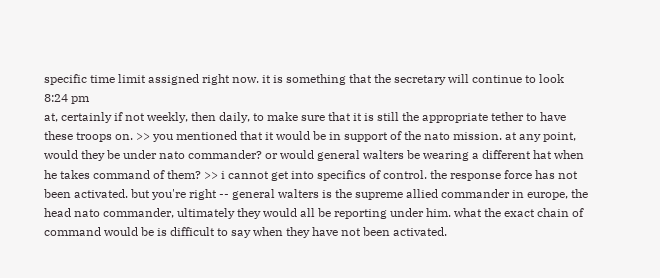specific time limit assigned right now. it is something that the secretary will continue to look
8:24 pm
at, certainly if not weekly, then daily, to make sure that it is still the appropriate tether to have these troops on. >> you mentioned that it would be in support of the nato mission. at any point, would they be under nato commander? or would general walters be wearing a different hat when he takes command of them? >> i cannot get into specifics of control. the response force has not been activated. but you're right -- general walters is the supreme allied commander in europe, the head nato commander, ultimately they would all be reporting under him. what the exact chain of command would be is difficult to say when they have not been activated.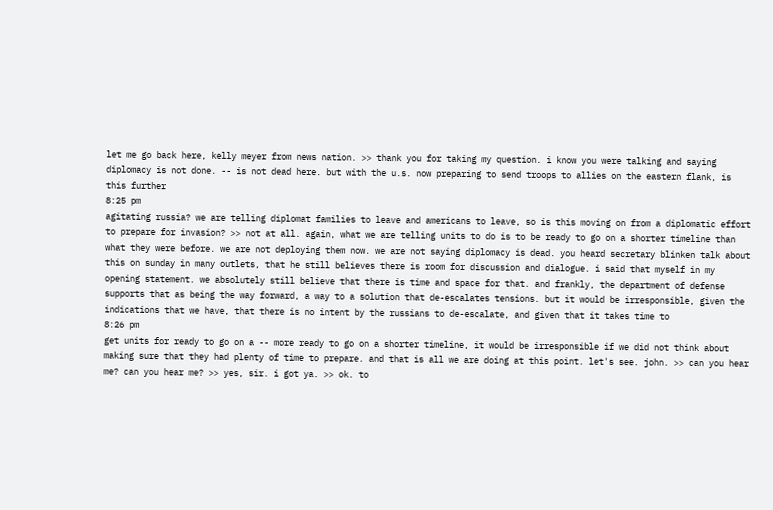let me go back here, kelly meyer from news nation. >> thank you for taking my question. i know you were talking and saying diplomacy is not done. -- is not dead here. but with the u.s. now preparing to send troops to allies on the eastern flank, is this further
8:25 pm
agitating russia? we are telling diplomat families to leave and americans to leave, so is this moving on from a diplomatic effort to prepare for invasion? >> not at all. again, what we are telling units to do is to be ready to go on a shorter timeline than what they were before. we are not deploying them now. we are not saying diplomacy is dead. you heard secretary blinken talk about this on sunday in many outlets, that he still believes there is room for discussion and dialogue. i said that myself in my opening statement. we absolutely still believe that there is time and space for that. and frankly, the department of defense supports that as being the way forward, a way to a solution that de-escalates tensions. but it would be irresponsible, given the indications that we have, that there is no intent by the russians to de-escalate, and given that it takes time to
8:26 pm
get units for ready to go on a -- more ready to go on a shorter timeline, it would be irresponsible if we did not think about making sure that they had plenty of time to prepare. and that is all we are doing at this point. let's see. john. >> can you hear me? can you hear me? >> yes, sir. i got ya. >> ok. to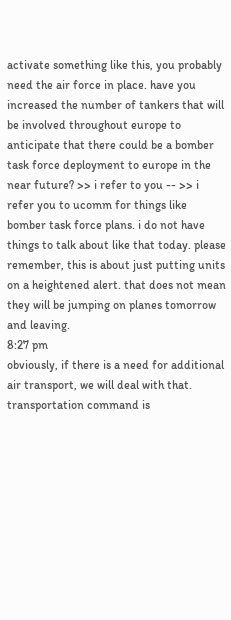activate something like this, you probably need the air force in place. have you increased the number of tankers that will be involved throughout europe to anticipate that there could be a bomber task force deployment to europe in the near future? >> i refer to you -- >> i refer you to ucomm for things like bomber task force plans. i do not have things to talk about like that today. please remember, this is about just putting units on a heightened alert. that does not mean they will be jumping on planes tomorrow and leaving.
8:27 pm
obviously, if there is a need for additional air transport, we will deal with that. transportation command is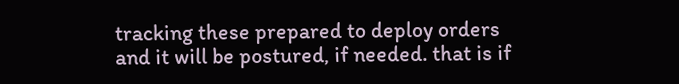tracking these prepared to deploy orders and it will be postured, if needed. that is if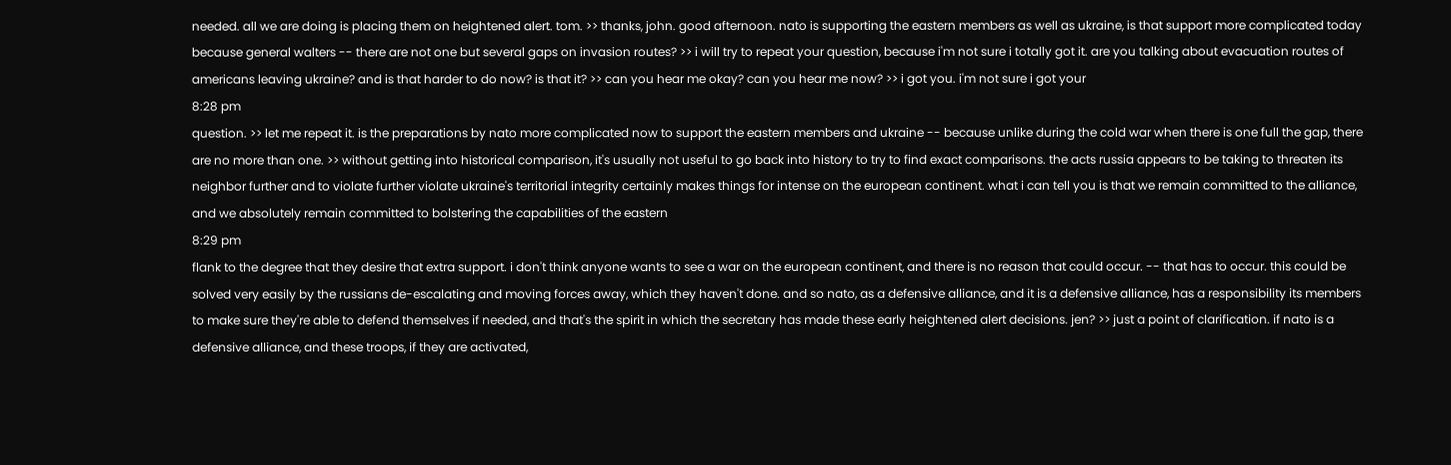needed. all we are doing is placing them on heightened alert. tom. >> thanks, john. good afternoon. nato is supporting the eastern members as well as ukraine, is that support more complicated today because general walters -- there are not one but several gaps on invasion routes? >> i will try to repeat your question, because i'm not sure i totally got it. are you talking about evacuation routes of americans leaving ukraine? and is that harder to do now? is that it? >> can you hear me okay? can you hear me now? >> i got you. i'm not sure i got your
8:28 pm
question. >> let me repeat it. is the preparations by nato more complicated now to support the eastern members and ukraine -- because unlike during the cold war when there is one full the gap, there are no more than one. >> without getting into historical comparison, it's usually not useful to go back into history to try to find exact comparisons. the acts russia appears to be taking to threaten its neighbor further and to violate further violate ukraine's territorial integrity certainly makes things for intense on the european continent. what i can tell you is that we remain committed to the alliance, and we absolutely remain committed to bolstering the capabilities of the eastern
8:29 pm
flank to the degree that they desire that extra support. i don't think anyone wants to see a war on the european continent, and there is no reason that could occur. -- that has to occur. this could be solved very easily by the russians de-escalating and moving forces away, which they haven't done. and so nato, as a defensive alliance, and it is a defensive alliance, has a responsibility its members to make sure they're able to defend themselves if needed, and that's the spirit in which the secretary has made these early heightened alert decisions. jen? >> just a point of clarification. if nato is a defensive alliance, and these troops, if they are activated,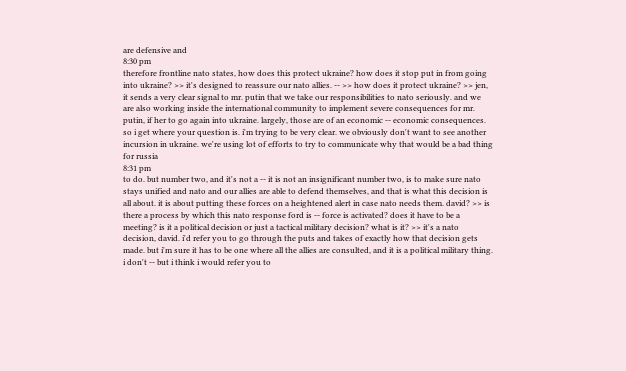are defensive and
8:30 pm
therefore frontline nato states, how does this protect ukraine? how does it stop put in from going into ukraine? >> it's designed to reassure our nato allies. -- >> how does it protect ukraine? >> jen, it sends a very clear signal to mr. putin that we take our responsibilities to nato seriously. and we are also working inside the international community to implement severe consequences for mr. putin, if her to go again into ukraine. largely, those are of an economic -- economic consequences. so i get where your question is. i'm trying to be very clear. we obviously don't want to see another incursion in ukraine. we're using lot of efforts to try to communicate why that would be a bad thing for russia
8:31 pm
to do. but number two, and it's not a -- it is not an insignificant number two, is to make sure nato stays unified and nato and our allies are able to defend themselves, and that is what this decision is all about. it is about putting these forces on a heightened alert in case nato needs them. david? >> is there a process by which this nato response ford is -- force is activated? does it have to be a meeting? is it a political decision or just a tactical military decision? what is it? >> it's a nato decision, david. i'd refer you to go through the puts and takes of exactly how that decision gets made. but i'm sure it has to be one where all the allies are consulted, and it is a political military thing. i don't -- but i think i would refer you to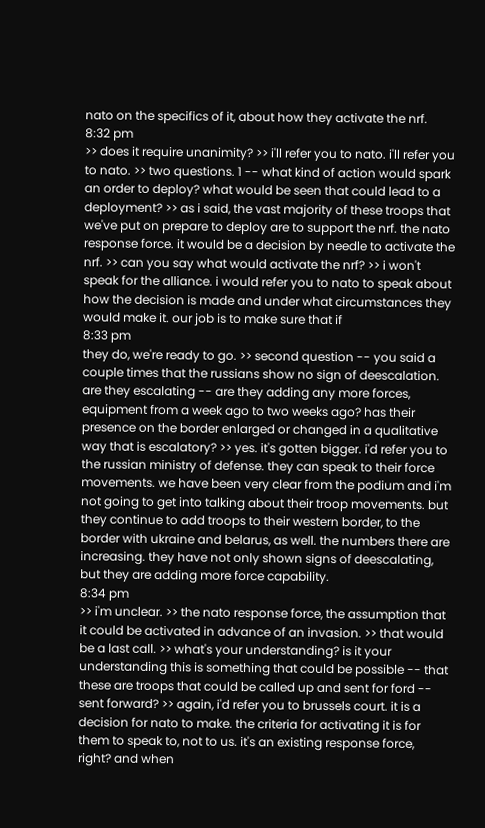nato on the specifics of it, about how they activate the nrf.
8:32 pm
>> does it require unanimity? >> i'll refer you to nato. i'll refer you to nato. >> two questions. 1 -- what kind of action would spark an order to deploy? what would be seen that could lead to a deployment? >> as i said, the vast majority of these troops that we've put on prepare to deploy are to support the nrf. the nato response force. it would be a decision by needle to activate the nrf. >> can you say what would activate the nrf? >> i won't speak for the alliance. i would refer you to nato to speak about how the decision is made and under what circumstances they would make it. our job is to make sure that if
8:33 pm
they do, we're ready to go. >> second question -- you said a couple times that the russians show no sign of deescalation. are they escalating -- are they adding any more forces, equipment from a week ago to two weeks ago? has their presence on the border enlarged or changed in a qualitative way that is escalatory? >> yes. it's gotten bigger. i'd refer you to the russian ministry of defense. they can speak to their force movements. we have been very clear from the podium and i'm not going to get into talking about their troop movements. but they continue to add troops to their western border, to the border with ukraine and belarus, as well. the numbers there are increasing. they have not only shown signs of deescalating, but they are adding more force capability.
8:34 pm
>> i'm unclear. >> the nato response force, the assumption that it could be activated in advance of an invasion. >> that would be a last call. >> what's your understanding? is it your understanding this is something that could be possible -- that these are troops that could be called up and sent for ford -- sent forward? >> again, i'd refer you to brussels court. it is a decision for nato to make. the criteria for activating it is for them to speak to, not to us. it's an existing response force, right? and when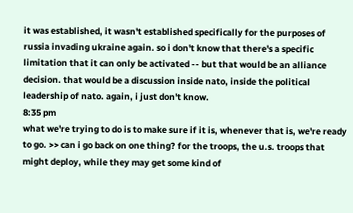it was established, it wasn't established specifically for the purposes of russia invading ukraine again. so i don't know that there's a specific limitation that it can only be activated -- but that would be an alliance decision. that would be a discussion inside nato, inside the political leadership of nato. again, i just don't know.
8:35 pm
what we're trying to do is to make sure if it is, whenever that is, we're ready to go. >> can i go back on one thing? for the troops, the u.s. troops that might deploy, while they may get some kind of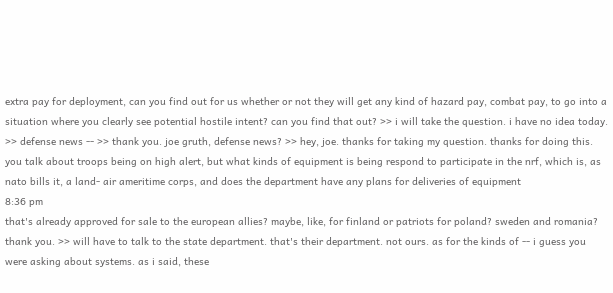extra pay for deployment, can you find out for us whether or not they will get any kind of hazard pay, combat pay, to go into a situation where you clearly see potential hostile intent? can you find that out? >> i will take the question. i have no idea today. >> defense news -- >> thank you. joe gruth, defense news? >> hey, joe. thanks for taking my question. thanks for doing this. you talk about troops being on high alert, but what kinds of equipment is being respond to participate in the nrf, which is, as nato bills it, a land- air ameritime corps, and does the department have any plans for deliveries of equipment
8:36 pm
that's already approved for sale to the european allies? maybe, like, for finland or patriots for poland? sweden and romania? thank you. >> will have to talk to the state department. that's their department. not ours. as for the kinds of -- i guess you were asking about systems. as i said, these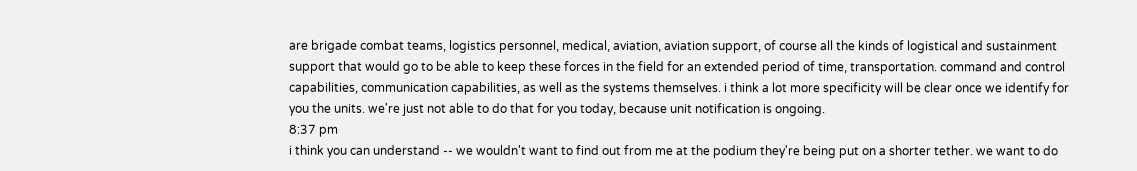are brigade combat teams, logistics personnel, medical, aviation, aviation support, of course all the kinds of logistical and sustainment support that would go to be able to keep these forces in the field for an extended period of time, transportation. command and control capabilities, communication capabilities, as well as the systems themselves. i think a lot more specificity will be clear once we identify for you the units. we're just not able to do that for you today, because unit notification is ongoing.
8:37 pm
i think you can understand -- we wouldn't want to find out from me at the podium they're being put on a shorter tether. we want to do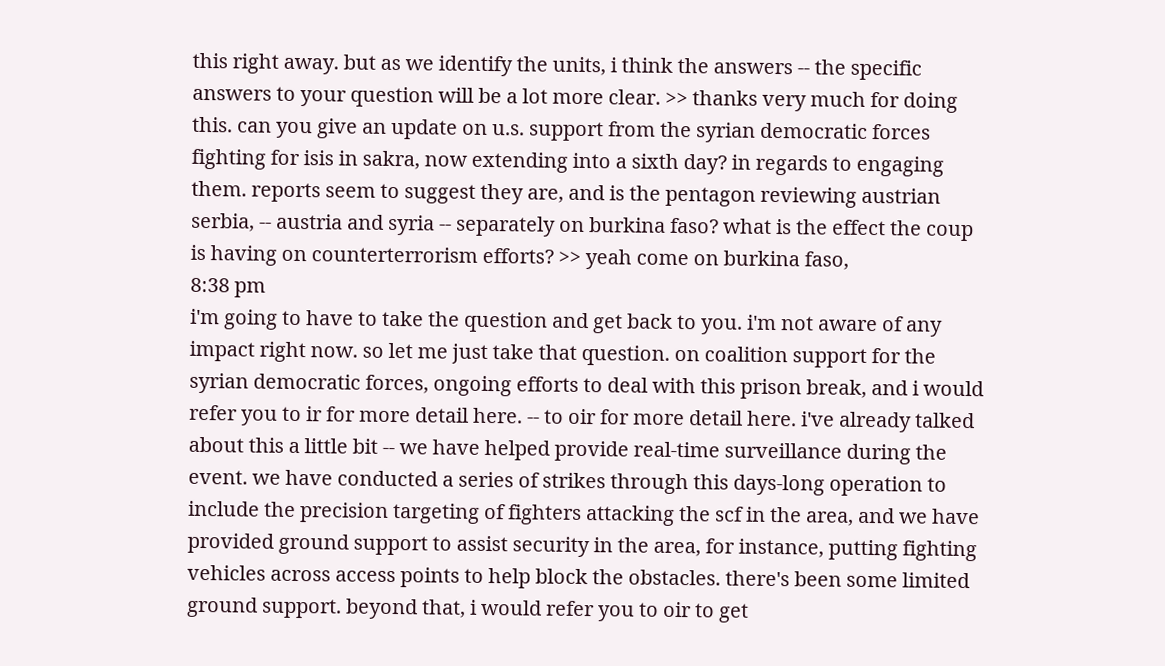this right away. but as we identify the units, i think the answers -- the specific answers to your question will be a lot more clear. >> thanks very much for doing this. can you give an update on u.s. support from the syrian democratic forces fighting for isis in sakra, now extending into a sixth day? in regards to engaging them. reports seem to suggest they are, and is the pentagon reviewing austrian serbia, -- austria and syria -- separately on burkina faso? what is the effect the coup is having on counterterrorism efforts? >> yeah come on burkina faso,
8:38 pm
i'm going to have to take the question and get back to you. i'm not aware of any impact right now. so let me just take that question. on coalition support for the syrian democratic forces, ongoing efforts to deal with this prison break, and i would refer you to ir for more detail here. -- to oir for more detail here. i've already talked about this a little bit -- we have helped provide real-time surveillance during the event. we have conducted a series of strikes through this days-long operation to include the precision targeting of fighters attacking the scf in the area, and we have provided ground support to assist security in the area, for instance, putting fighting vehicles across access points to help block the obstacles. there's been some limited ground support. beyond that, i would refer you to oir to get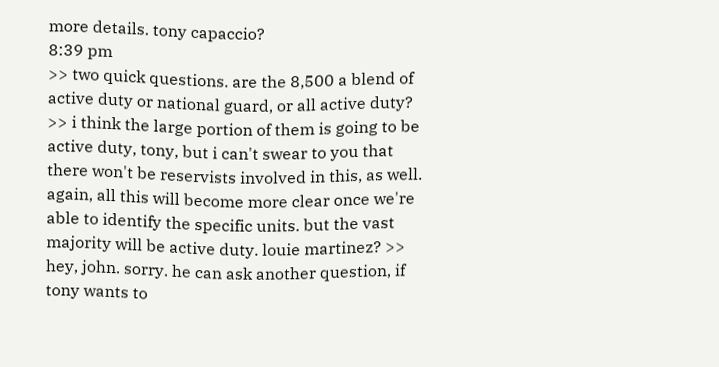more details. tony capaccio?
8:39 pm
>> two quick questions. are the 8,500 a blend of active duty or national guard, or all active duty? >> i think the large portion of them is going to be active duty, tony, but i can't swear to you that there won't be reservists involved in this, as well. again, all this will become more clear once we're able to identify the specific units. but the vast majority will be active duty. louie martinez? >> hey, john. sorry. he can ask another question, if tony wants to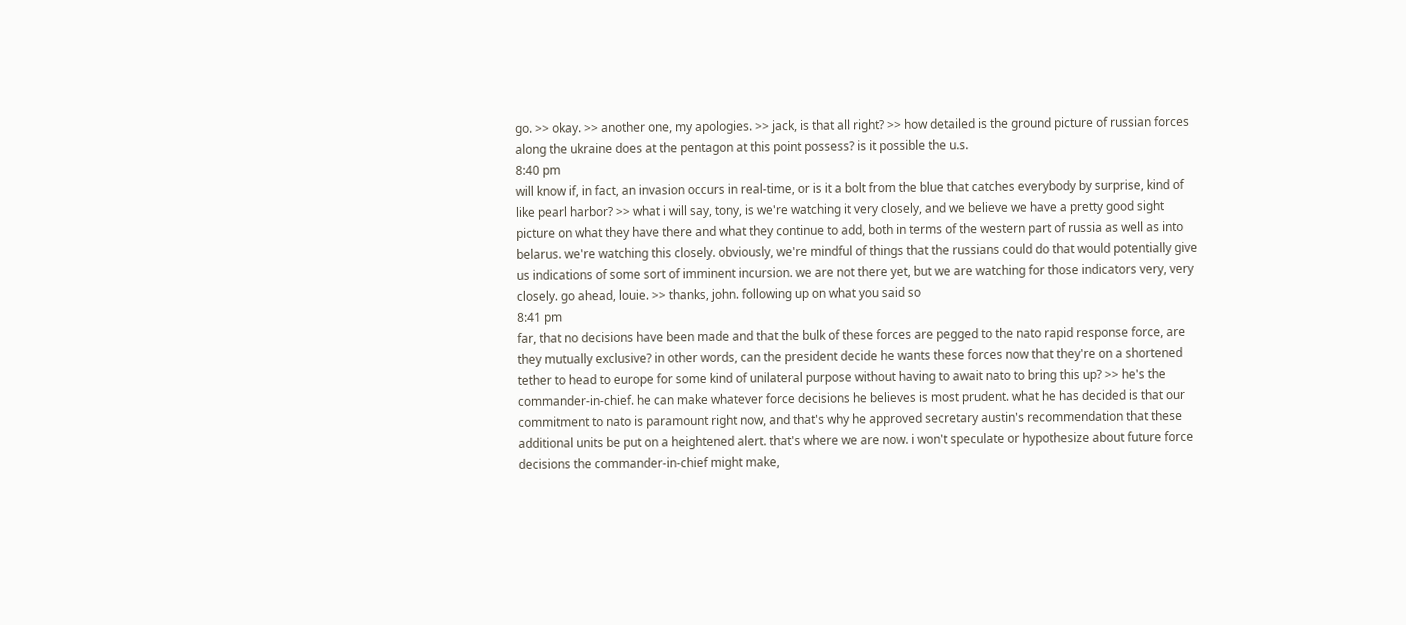go. >> okay. >> another one, my apologies. >> jack, is that all right? >> how detailed is the ground picture of russian forces along the ukraine does at the pentagon at this point possess? is it possible the u.s.
8:40 pm
will know if, in fact, an invasion occurs in real-time, or is it a bolt from the blue that catches everybody by surprise, kind of like pearl harbor? >> what i will say, tony, is we're watching it very closely, and we believe we have a pretty good sight picture on what they have there and what they continue to add, both in terms of the western part of russia as well as into belarus. we're watching this closely. obviously, we're mindful of things that the russians could do that would potentially give us indications of some sort of imminent incursion. we are not there yet, but we are watching for those indicators very, very closely. go ahead, louie. >> thanks, john. following up on what you said so
8:41 pm
far, that no decisions have been made and that the bulk of these forces are pegged to the nato rapid response force, are they mutually exclusive? in other words, can the president decide he wants these forces now that they're on a shortened tether to head to europe for some kind of unilateral purpose without having to await nato to bring this up? >> he's the commander-in-chief. he can make whatever force decisions he believes is most prudent. what he has decided is that our commitment to nato is paramount right now, and that's why he approved secretary austin's recommendation that these additional units be put on a heightened alert. that's where we are now. i won't speculate or hypothesize about future force decisions the commander-in-chief might make,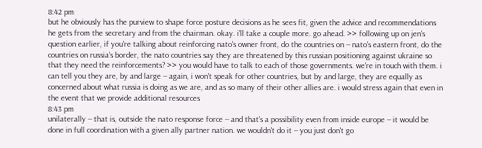8:42 pm
but he obviously has the purview to shape force posture decisions as he sees fit, given the advice and recommendations he gets from the secretary and from the chairman. okay. i'll take a couple more. go ahead. >> following up on jen's question earlier, if you're talking about reinforcing nato's owner front, do the countries on -- nato's eastern front, do the countries on russia's border, the nato countries say they are threatened by this russian positioning against ukraine so that they need the reinforcements? >> you would have to talk to each of those governments. we're in touch with them. i can tell you they are, by and large -- again, i won't speak for other countries, but by and large, they are equally as concerned about what russia is doing as we are, and as so many of their other allies are. i would stress again that even in the event that we provide additional resources
8:43 pm
unilaterally -- that is, outside the nato response force -- and that's a possibility even from inside europe -- it would be done in full coordination with a given ally partner nation. we wouldn't do it -- you just don't go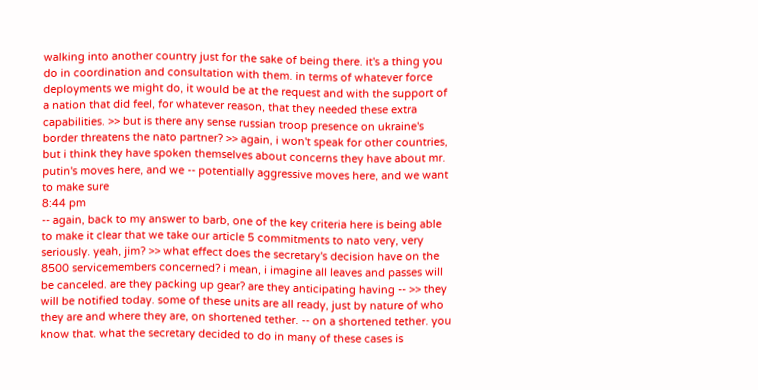walking into another country just for the sake of being there. it's a thing you do in coordination and consultation with them. in terms of whatever force deployments we might do, it would be at the request and with the support of a nation that did feel, for whatever reason, that they needed these extra capabilities. >> but is there any sense russian troop presence on ukraine's border threatens the nato partner? >> again, i won't speak for other countries, but i think they have spoken themselves about concerns they have about mr. putin's moves here, and we -- potentially aggressive moves here, and we want to make sure
8:44 pm
-- again, back to my answer to barb, one of the key criteria here is being able to make it clear that we take our article 5 commitments to nato very, very seriously. yeah, jim? >> what effect does the secretary's decision have on the 8500 servicemembers concerned? i mean, i imagine all leaves and passes will be canceled. are they packing up gear? are they anticipating having -- >> they will be notified today. some of these units are all ready, just by nature of who they are and where they are, on shortened tether. -- on a shortened tether. you know that. what the secretary decided to do in many of these cases is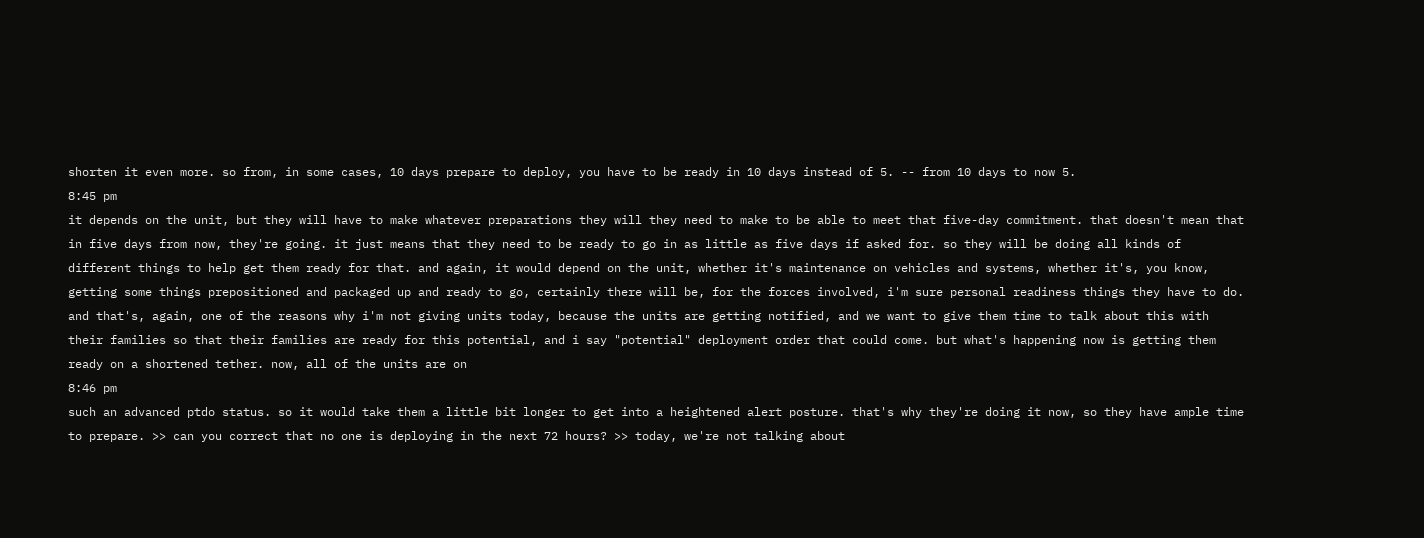shorten it even more. so from, in some cases, 10 days prepare to deploy, you have to be ready in 10 days instead of 5. -- from 10 days to now 5.
8:45 pm
it depends on the unit, but they will have to make whatever preparations they will they need to make to be able to meet that five-day commitment. that doesn't mean that in five days from now, they're going. it just means that they need to be ready to go in as little as five days if asked for. so they will be doing all kinds of different things to help get them ready for that. and again, it would depend on the unit, whether it's maintenance on vehicles and systems, whether it's, you know, getting some things prepositioned and packaged up and ready to go, certainly there will be, for the forces involved, i'm sure personal readiness things they have to do. and that's, again, one of the reasons why i'm not giving units today, because the units are getting notified, and we want to give them time to talk about this with their families so that their families are ready for this potential, and i say "potential" deployment order that could come. but what's happening now is getting them ready on a shortened tether. now, all of the units are on
8:46 pm
such an advanced ptdo status. so it would take them a little bit longer to get into a heightened alert posture. that's why they're doing it now, so they have ample time to prepare. >> can you correct that no one is deploying in the next 72 hours? >> today, we're not talking about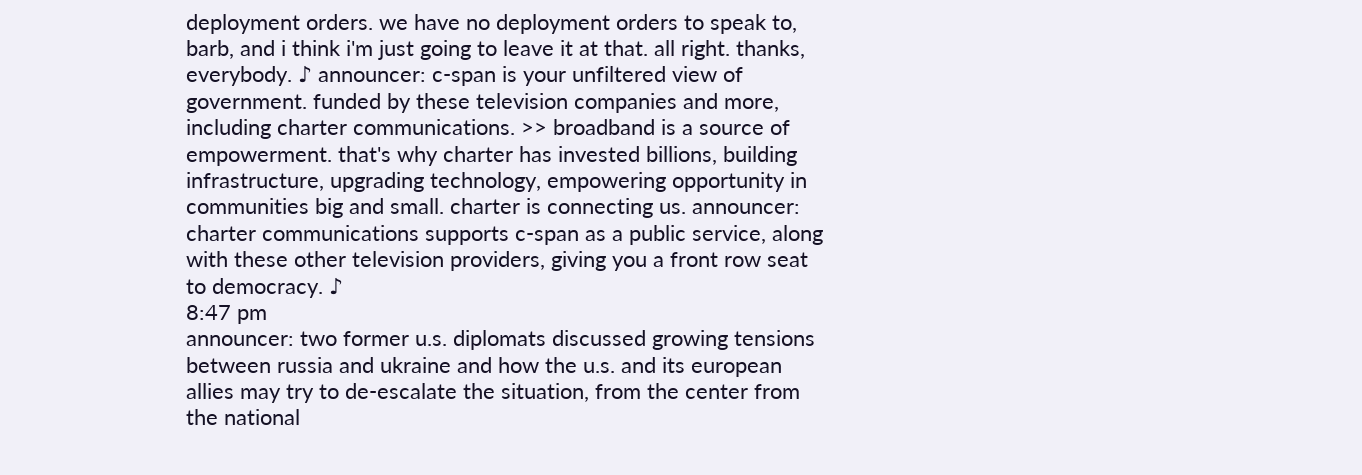deployment orders. we have no deployment orders to speak to, barb, and i think i'm just going to leave it at that. all right. thanks, everybody. ♪ announcer: c-span is your unfiltered view of government. funded by these television companies and more, including charter communications. >> broadband is a source of empowerment. that's why charter has invested billions, building infrastructure, upgrading technology, empowering opportunity in communities big and small. charter is connecting us. announcer: charter communications supports c-span as a public service, along with these other television providers, giving you a front row seat to democracy. ♪
8:47 pm
announcer: two former u.s. diplomats discussed growing tensions between russia and ukraine and how the u.s. and its european allies may try to de-escalate the situation, from the center from the national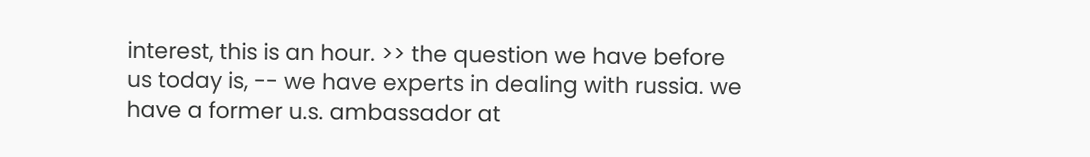interest, this is an hour. >> the question we have before us today is, -- we have experts in dealing with russia. we have a former u.s. ambassador at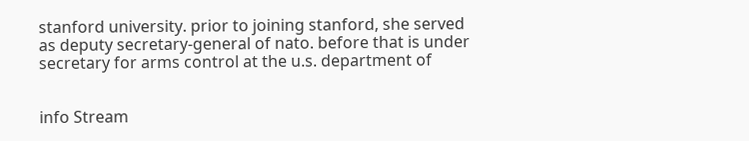stanford university. prior to joining stanford, she served as deputy secretary-general of nato. before that is under secretary for arms control at the u.s. department of


info Stream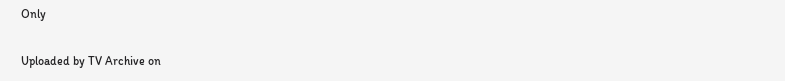Only

Uploaded by TV Archive on